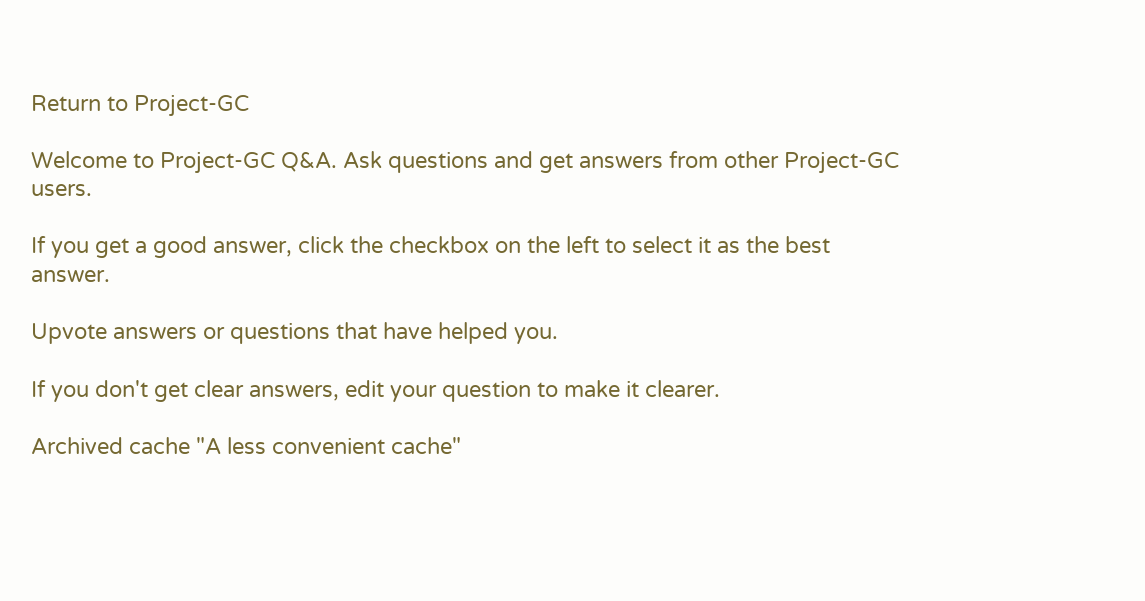Return to Project-GC

Welcome to Project-GC Q&A. Ask questions and get answers from other Project-GC users.

If you get a good answer, click the checkbox on the left to select it as the best answer.

Upvote answers or questions that have helped you.

If you don't get clear answers, edit your question to make it clearer.

Archived cache "A less convenient cache"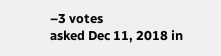–3 votes
asked Dec 11, 2018 in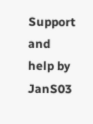Support and help by JanS03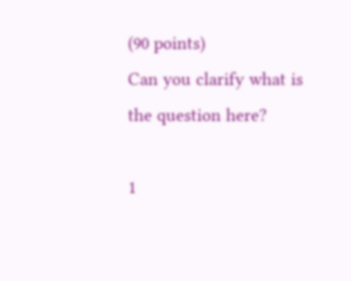(90 points)
Can you clarify what is the question here?

1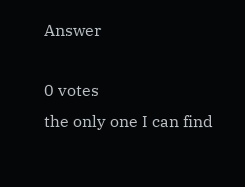Answer

0 votes
the only one I can find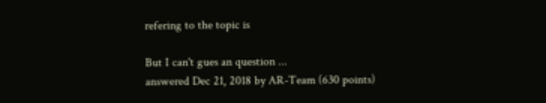refering to the topic is

But I can't gues an question ...
answered Dec 21, 2018 by AR-Team (630 points)